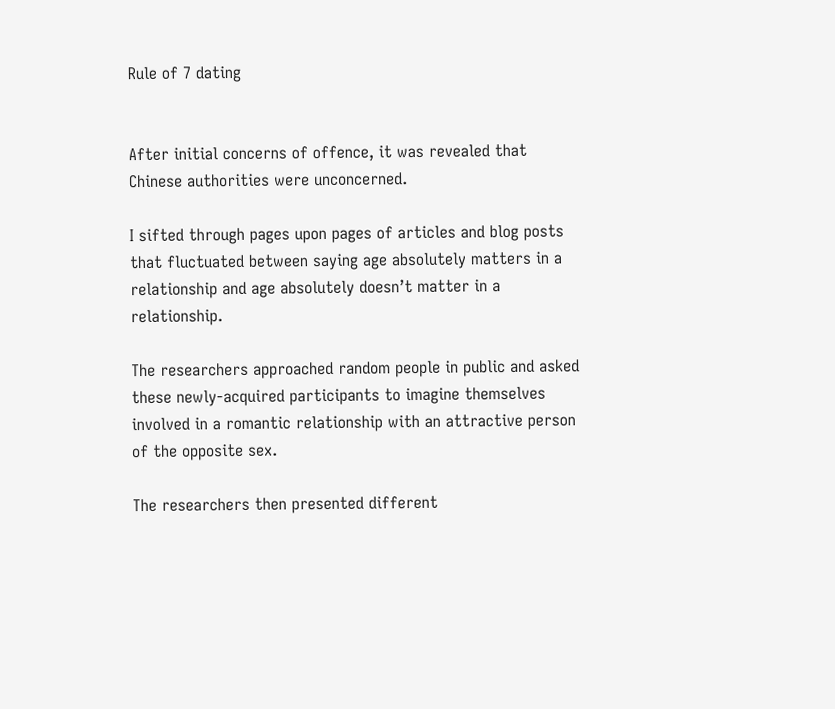Rule of 7 dating


After initial concerns of offence, it was revealed that Chinese authorities were unconcerned.

I sifted through pages upon pages of articles and blog posts that fluctuated between saying age absolutely matters in a relationship and age absolutely doesn’t matter in a relationship.

The researchers approached random people in public and asked these newly-acquired participants to imagine themselves involved in a romantic relationship with an attractive person of the opposite sex.

The researchers then presented different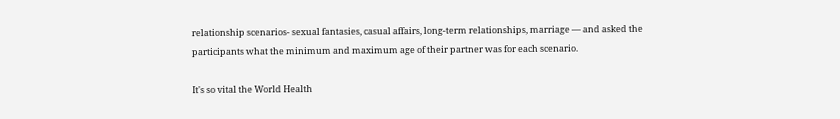relationship scenarios- sexual fantasies, casual affairs, long-term relationships, marriage — and asked the participants what the minimum and maximum age of their partner was for each scenario.

It's so vital the World Health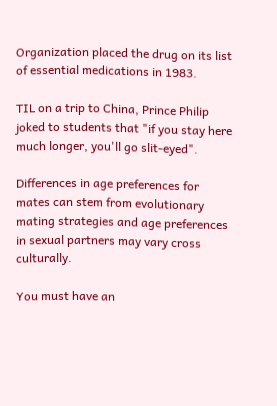Organization placed the drug on its list of essential medications in 1983.

TIL on a trip to China, Prince Philip joked to students that "if you stay here much longer, you'll go slit-eyed".

Differences in age preferences for mates can stem from evolutionary mating strategies and age preferences in sexual partners may vary cross culturally.

You must have an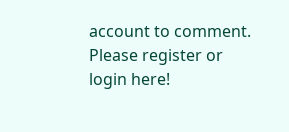account to comment. Please register or login here!